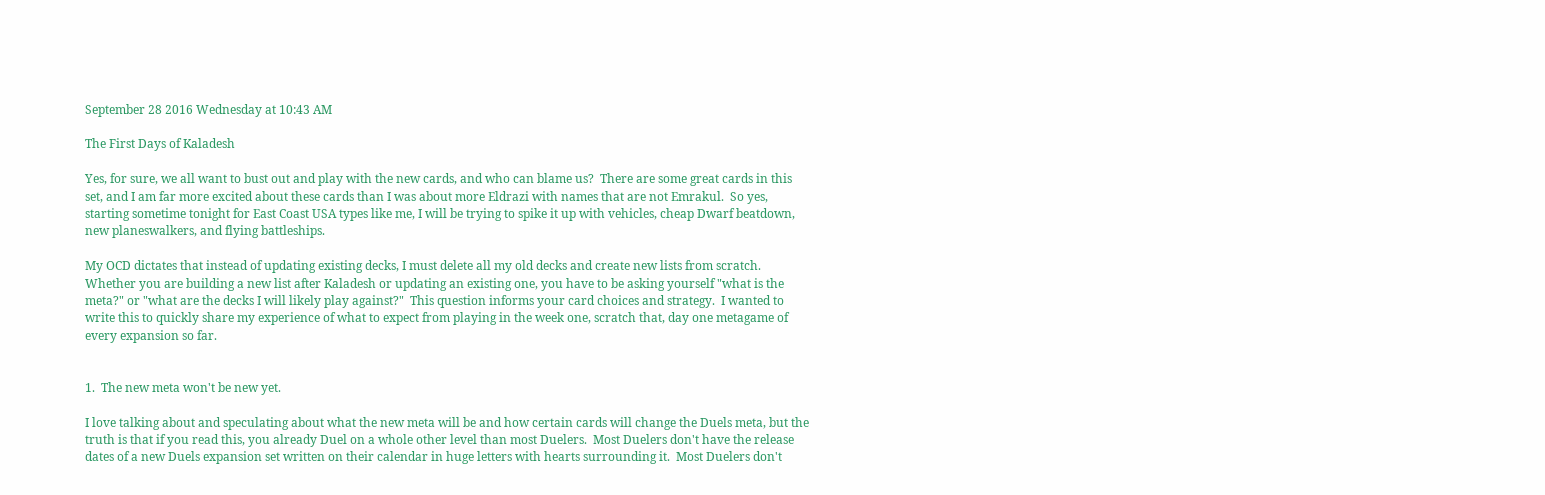September 28 2016 Wednesday at 10:43 AM

The First Days of Kaladesh

Yes, for sure, we all want to bust out and play with the new cards, and who can blame us?  There are some great cards in this set, and I am far more excited about these cards than I was about more Eldrazi with names that are not Emrakul.  So yes, starting sometime tonight for East Coast USA types like me, I will be trying to spike it up with vehicles, cheap Dwarf beatdown, new planeswalkers, and flying battleships.

My OCD dictates that instead of updating existing decks, I must delete all my old decks and create new lists from scratch.  Whether you are building a new list after Kaladesh or updating an existing one, you have to be asking yourself "what is the meta?" or "what are the decks I will likely play against?"  This question informs your card choices and strategy.  I wanted to write this to quickly share my experience of what to expect from playing in the week one, scratch that, day one metagame of every expansion so far.


1.  The new meta won't be new yet.

I love talking about and speculating about what the new meta will be and how certain cards will change the Duels meta, but the truth is that if you read this, you already Duel on a whole other level than most Duelers.  Most Duelers don't have the release dates of a new Duels expansion set written on their calendar in huge letters with hearts surrounding it.  Most Duelers don't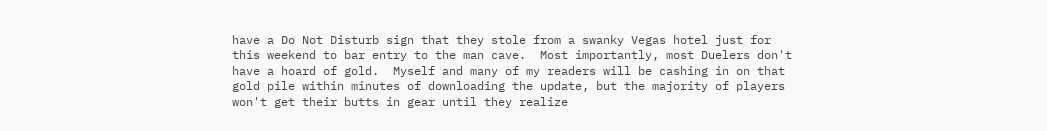have a Do Not Disturb sign that they stole from a swanky Vegas hotel just for this weekend to bar entry to the man cave.  Most importantly, most Duelers don't have a hoard of gold.  Myself and many of my readers will be cashing in on that gold pile within minutes of downloading the update, but the majority of players won't get their butts in gear until they realize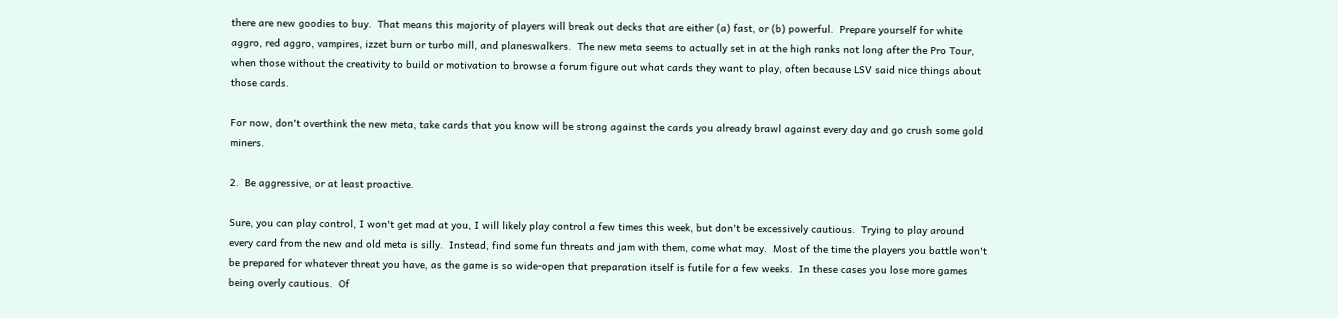there are new goodies to buy.  That means this majority of players will break out decks that are either (a) fast, or (b) powerful.  Prepare yourself for white aggro, red aggro, vampires, izzet burn or turbo mill, and planeswalkers.  The new meta seems to actually set in at the high ranks not long after the Pro Tour, when those without the creativity to build or motivation to browse a forum figure out what cards they want to play, often because LSV said nice things about those cards.

For now, don't overthink the new meta, take cards that you know will be strong against the cards you already brawl against every day and go crush some gold miners.

2.  Be aggressive, or at least proactive.

Sure, you can play control, I won't get mad at you, I will likely play control a few times this week, but don't be excessively cautious.  Trying to play around every card from the new and old meta is silly.  Instead, find some fun threats and jam with them, come what may.  Most of the time the players you battle won't be prepared for whatever threat you have, as the game is so wide-open that preparation itself is futile for a few weeks.  In these cases you lose more games being overly cautious.  Of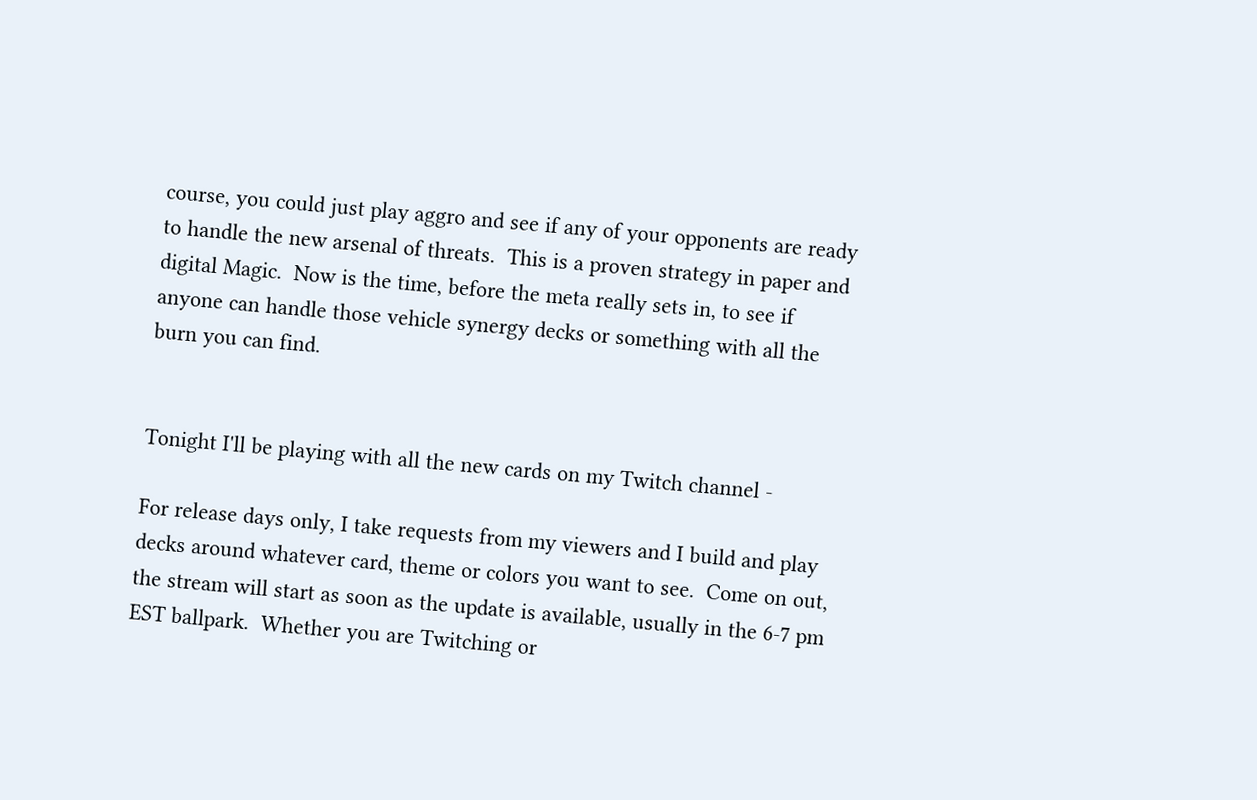course, you could just play aggro and see if any of your opponents are ready to handle the new arsenal of threats.  This is a proven strategy in paper and digital Magic.  Now is the time, before the meta really sets in, to see if anyone can handle those vehicle synergy decks or something with all the burn you can find.


Tonight I'll be playing with all the new cards on my Twitch channel -

For release days only, I take requests from my viewers and I build and play decks around whatever card, theme or colors you want to see.  Come on out, the stream will start as soon as the update is available, usually in the 6-7 pm EST ballpark.  Whether you are Twitching or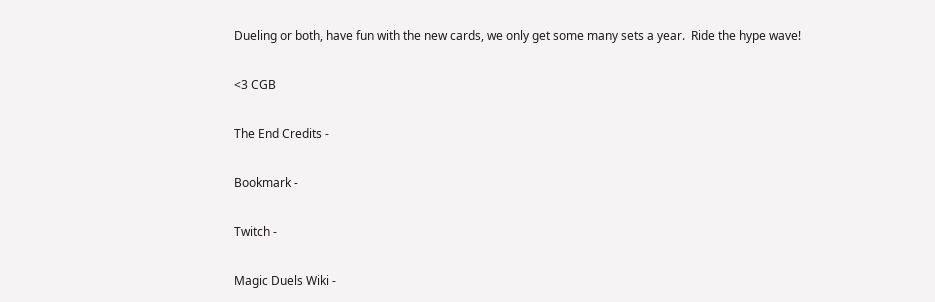Dueling or both, have fun with the new cards, we only get some many sets a year.  Ride the hype wave!

<3 CGB

The End Credits -

Bookmark -

Twitch -

Magic Duels Wiki -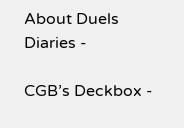About Duels Diaries -

CGB’s Deckbox -